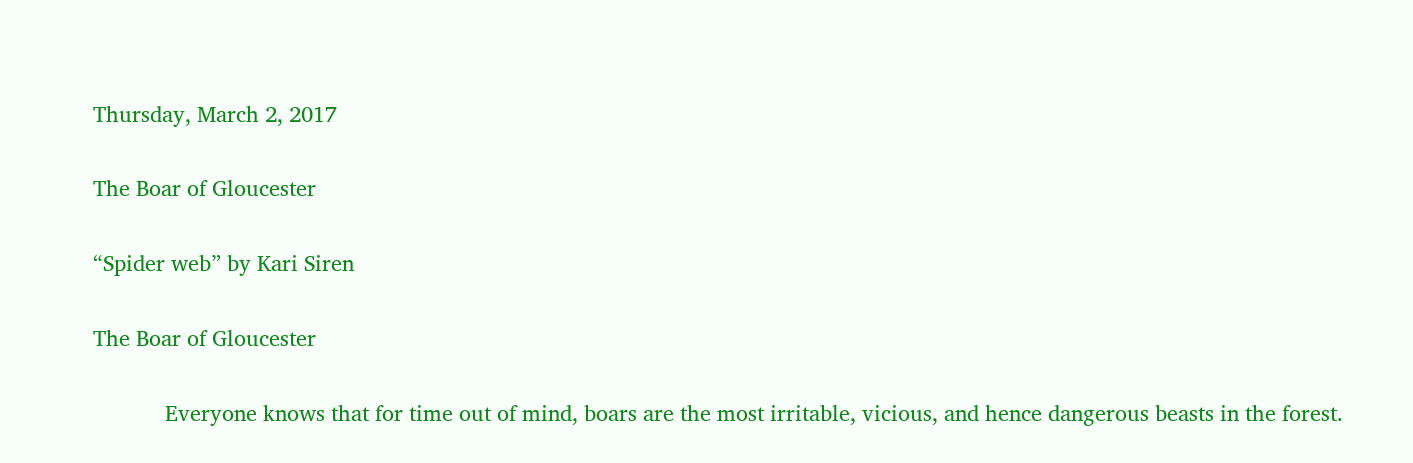Thursday, March 2, 2017

The Boar of Gloucester

“Spider web” by Kari Siren

The Boar of Gloucester

            Everyone knows that for time out of mind, boars are the most irritable, vicious, and hence dangerous beasts in the forest.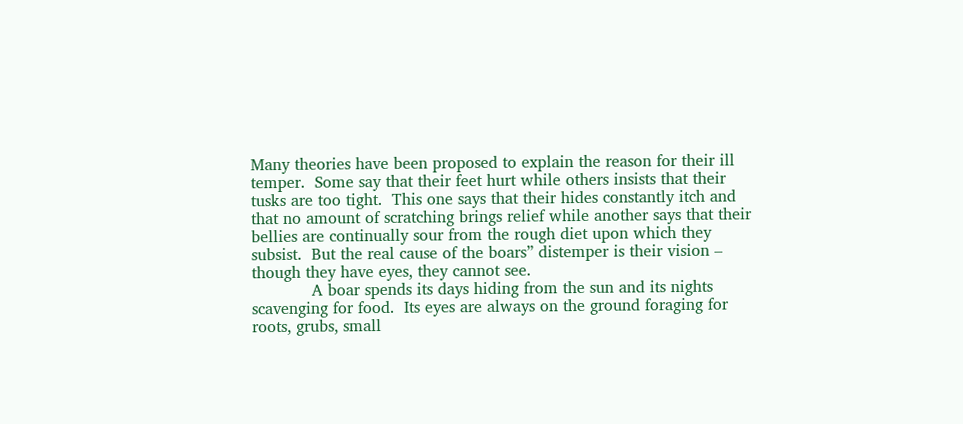Many theories have been proposed to explain the reason for their ill temper.  Some say that their feet hurt while others insists that their tusks are too tight.  This one says that their hides constantly itch and that no amount of scratching brings relief while another says that their bellies are continually sour from the rough diet upon which they subsist.  But the real cause of the boars” distemper is their vision – though they have eyes, they cannot see.
            A boar spends its days hiding from the sun and its nights scavenging for food.  Its eyes are always on the ground foraging for roots, grubs, small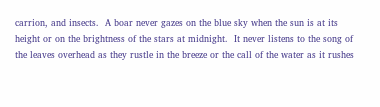carrion, and insects.  A boar never gazes on the blue sky when the sun is at its height or on the brightness of the stars at midnight.  It never listens to the song of the leaves overhead as they rustle in the breeze or the call of the water as it rushes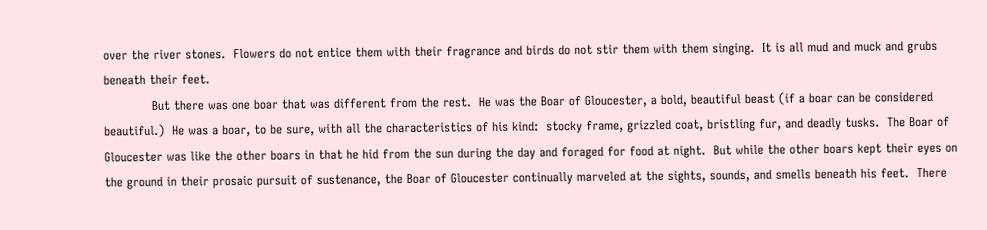over the river stones.  Flowers do not entice them with their fragrance and birds do not stir them with them singing.  It is all mud and muck and grubs beneath their feet.
            But there was one boar that was different from the rest.  He was the Boar of Gloucester, a bold, beautiful beast (if a boar can be considered beautiful.)  He was a boar, to be sure, with all the characteristics of his kind:  stocky frame, grizzled coat, bristling fur, and deadly tusks.  The Boar of Gloucester was like the other boars in that he hid from the sun during the day and foraged for food at night.  But while the other boars kept their eyes on the ground in their prosaic pursuit of sustenance, the Boar of Gloucester continually marveled at the sights, sounds, and smells beneath his feet.  There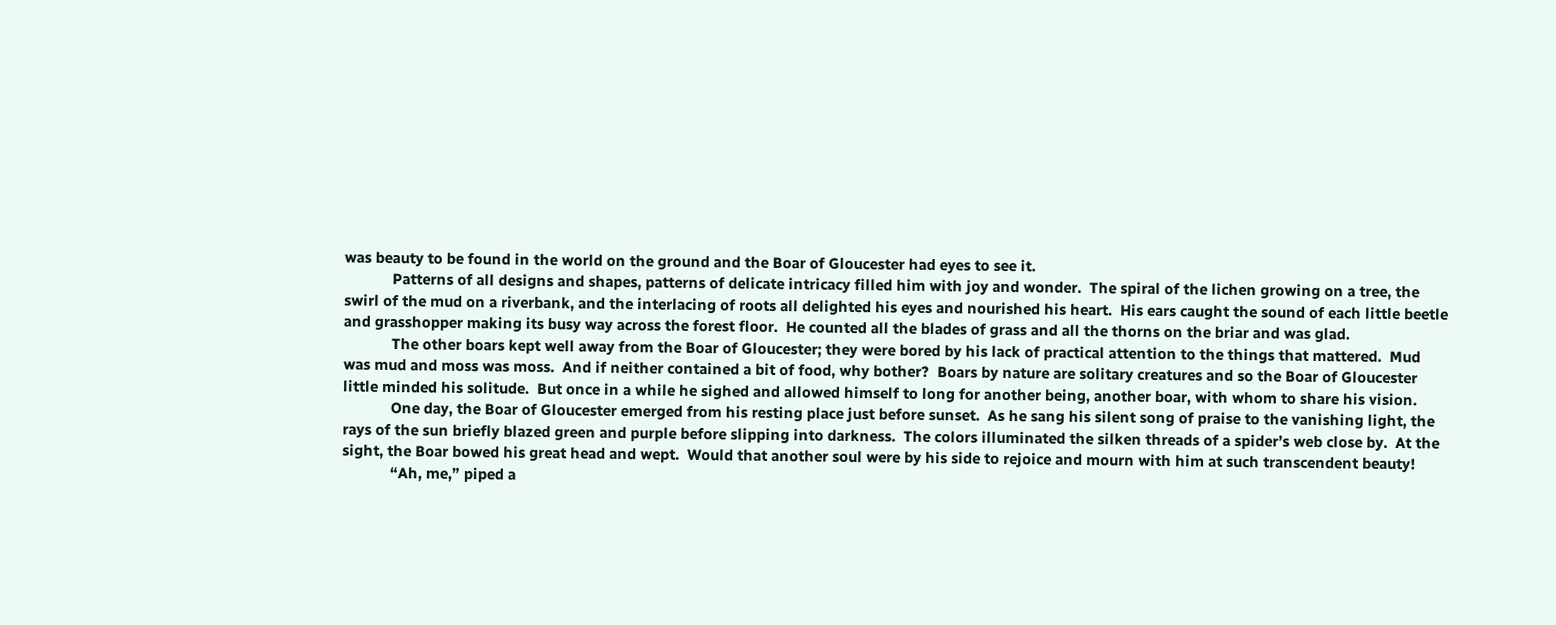was beauty to be found in the world on the ground and the Boar of Gloucester had eyes to see it.
            Patterns of all designs and shapes, patterns of delicate intricacy filled him with joy and wonder.  The spiral of the lichen growing on a tree, the swirl of the mud on a riverbank, and the interlacing of roots all delighted his eyes and nourished his heart.  His ears caught the sound of each little beetle and grasshopper making its busy way across the forest floor.  He counted all the blades of grass and all the thorns on the briar and was glad.
            The other boars kept well away from the Boar of Gloucester; they were bored by his lack of practical attention to the things that mattered.  Mud was mud and moss was moss.  And if neither contained a bit of food, why bother?  Boars by nature are solitary creatures and so the Boar of Gloucester little minded his solitude.  But once in a while he sighed and allowed himself to long for another being, another boar, with whom to share his vision.
            One day, the Boar of Gloucester emerged from his resting place just before sunset.  As he sang his silent song of praise to the vanishing light, the rays of the sun briefly blazed green and purple before slipping into darkness.  The colors illuminated the silken threads of a spider’s web close by.  At the sight, the Boar bowed his great head and wept.  Would that another soul were by his side to rejoice and mourn with him at such transcendent beauty!
            “Ah, me,” piped a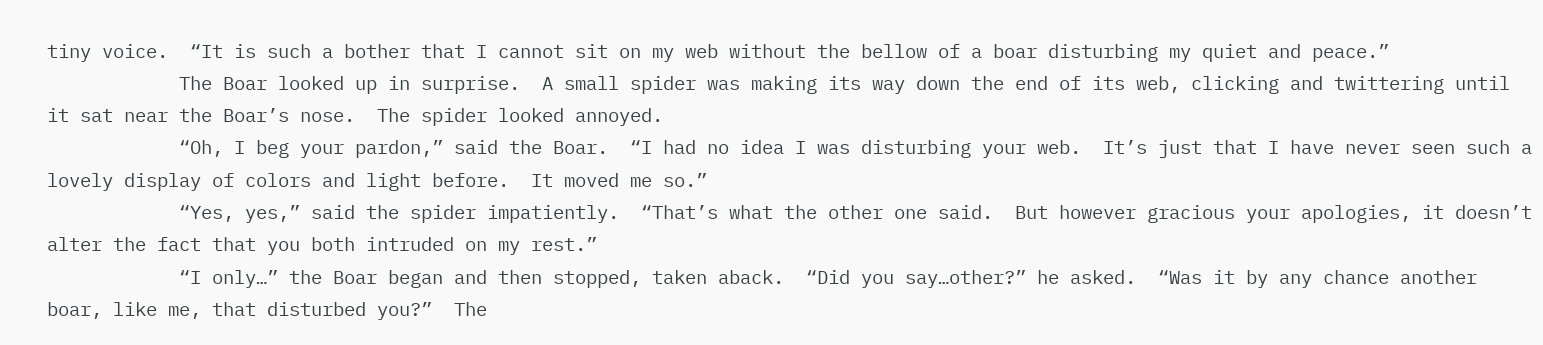tiny voice.  “It is such a bother that I cannot sit on my web without the bellow of a boar disturbing my quiet and peace.”
            The Boar looked up in surprise.  A small spider was making its way down the end of its web, clicking and twittering until it sat near the Boar’s nose.  The spider looked annoyed.
            “Oh, I beg your pardon,” said the Boar.  “I had no idea I was disturbing your web.  It’s just that I have never seen such a lovely display of colors and light before.  It moved me so.”
            “Yes, yes,” said the spider impatiently.  “That’s what the other one said.  But however gracious your apologies, it doesn’t alter the fact that you both intruded on my rest.”
            “I only…” the Boar began and then stopped, taken aback.  “Did you say…other?” he asked.  “Was it by any chance another boar, like me, that disturbed you?”  The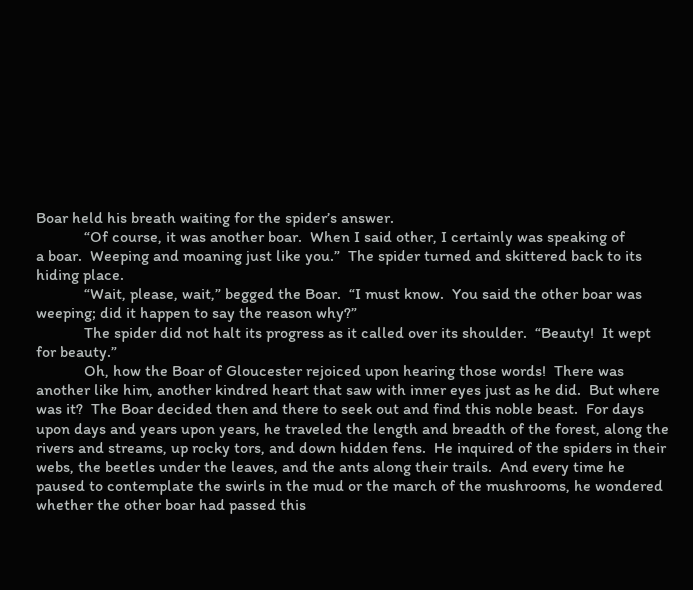Boar held his breath waiting for the spider’s answer.
            “Of course, it was another boar.  When I said other, I certainly was speaking of
a boar.  Weeping and moaning just like you.”  The spider turned and skittered back to its hiding place.
            “Wait, please, wait,” begged the Boar.  “I must know.  You said the other boar was weeping; did it happen to say the reason why?”
            The spider did not halt its progress as it called over its shoulder.  “Beauty!  It wept for beauty.”
            Oh, how the Boar of Gloucester rejoiced upon hearing those words!  There was another like him, another kindred heart that saw with inner eyes just as he did.  But where was it?  The Boar decided then and there to seek out and find this noble beast.  For days upon days and years upon years, he traveled the length and breadth of the forest, along the rivers and streams, up rocky tors, and down hidden fens.  He inquired of the spiders in their webs, the beetles under the leaves, and the ants along their trails.  And every time he paused to contemplate the swirls in the mud or the march of the mushrooms, he wondered whether the other boar had passed this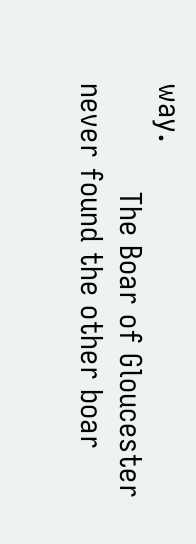way.
            The Boar of Gloucester never found the other boar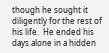though he sought it diligently for the rest of his life.  He ended his days alone in a hidden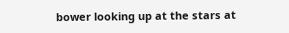bower looking up at the stars at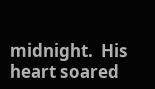midnight.  His heart soared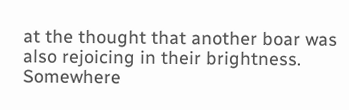at the thought that another boar was also rejoicing in their brightness.  Somewhere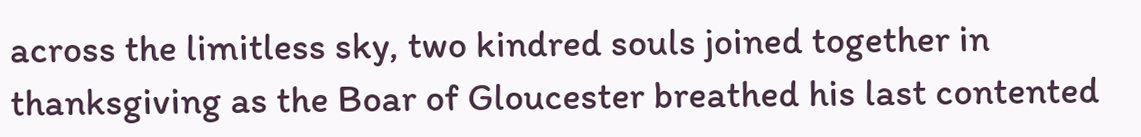across the limitless sky, two kindred souls joined together in thanksgiving as the Boar of Gloucester breathed his last contented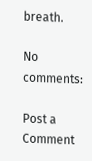breath.

No comments:

Post a Comment